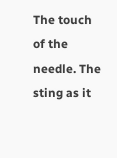The touch of the needle. The sting as it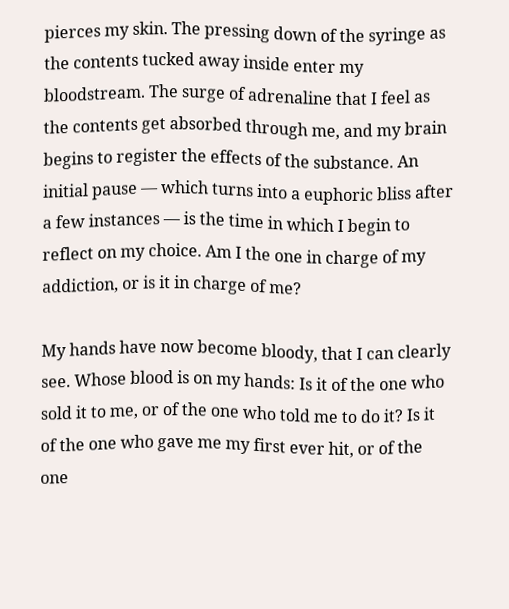pierces my skin. The pressing down of the syringe as the contents tucked away inside enter my bloodstream. The surge of adrenaline that I feel as the contents get absorbed through me, and my brain begins to register the effects of the substance. An initial pause — which turns into a euphoric bliss after a few instances — is the time in which I begin to reflect on my choice. Am I the one in charge of my addiction, or is it in charge of me?

My hands have now become bloody, that I can clearly see. Whose blood is on my hands: Is it of the one who sold it to me, or of the one who told me to do it? Is it of the one who gave me my first ever hit, or of the one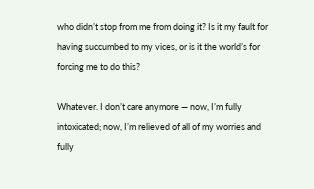who didn’t stop from me from doing it? Is it my fault for having succumbed to my vices, or is it the world’s for forcing me to do this?

Whatever. I don’t care anymore — now, I’m fully intoxicated; now, I’m relieved of all of my worries and fully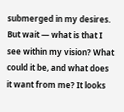submerged in my desires. But wait — what is that I see within my vision? What could it be, and what does it want from me? It looks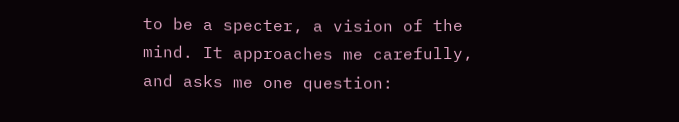to be a specter, a vision of the mind. It approaches me carefully, and asks me one question: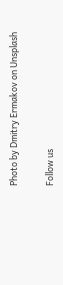Photo by Dmitry Ermakov on Unsplash


Follow us